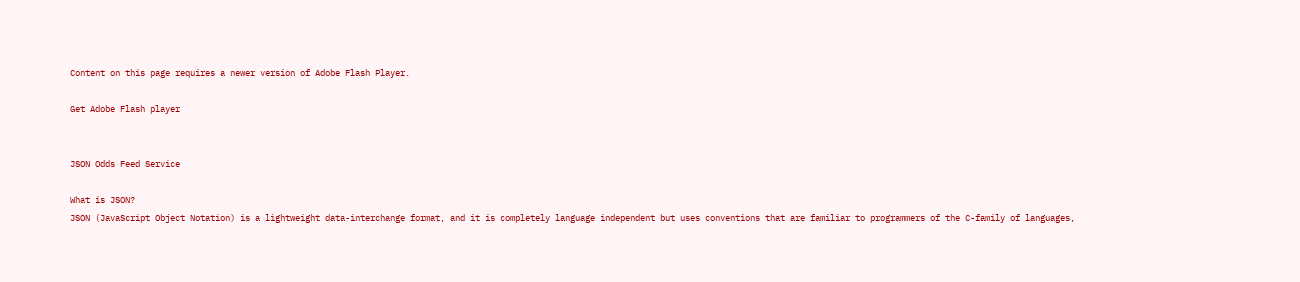Content on this page requires a newer version of Adobe Flash Player.

Get Adobe Flash player


JSON Odds Feed Service

What is JSON?
JSON (JavaScript Object Notation) is a lightweight data-interchange format, and it is completely language independent but uses conventions that are familiar to programmers of the C-family of languages,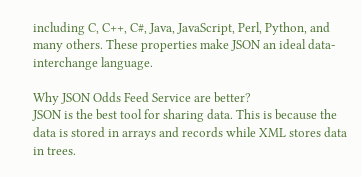including C, C++, C#, Java, JavaScript, Perl, Python, and many others. These properties make JSON an ideal data-interchange language.

Why JSON Odds Feed Service are better?
JSON is the best tool for sharing data. This is because the data is stored in arrays and records while XML stores data in trees.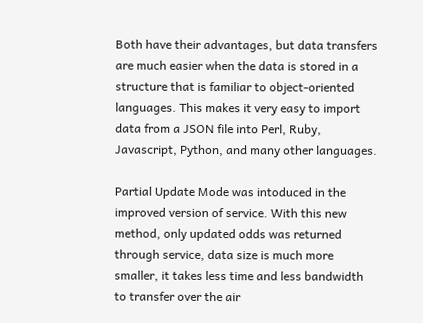Both have their advantages, but data transfers are much easier when the data is stored in a structure that is familiar to object-oriented languages. This makes it very easy to import data from a JSON file into Perl, Ruby, Javascript, Python, and many other languages.

Partial Update Mode was intoduced in the improved version of service. With this new method, only updated odds was returned through service, data size is much more smaller, it takes less time and less bandwidth to transfer over the air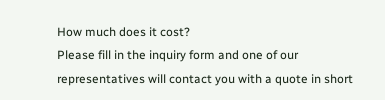How much does it cost?
Please fill in the inquiry form and one of our representatives will contact you with a quote in short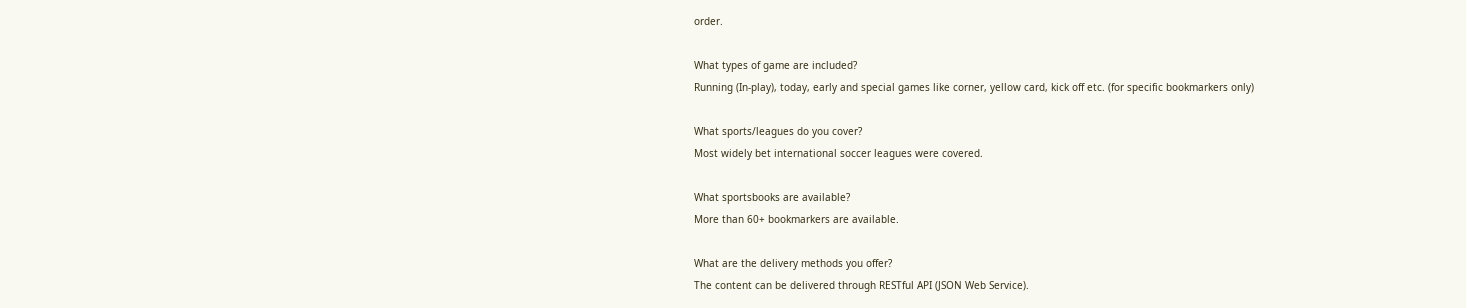order.

What types of game are included?
Running (In-play), today, early and special games like corner, yellow card, kick off etc. (for specific bookmarkers only)

What sports/leagues do you cover?
Most widely bet international soccer leagues were covered.

What sportsbooks are available?
More than 60+ bookmarkers are available.

What are the delivery methods you offer?
The content can be delivered through RESTful API (JSON Web Service).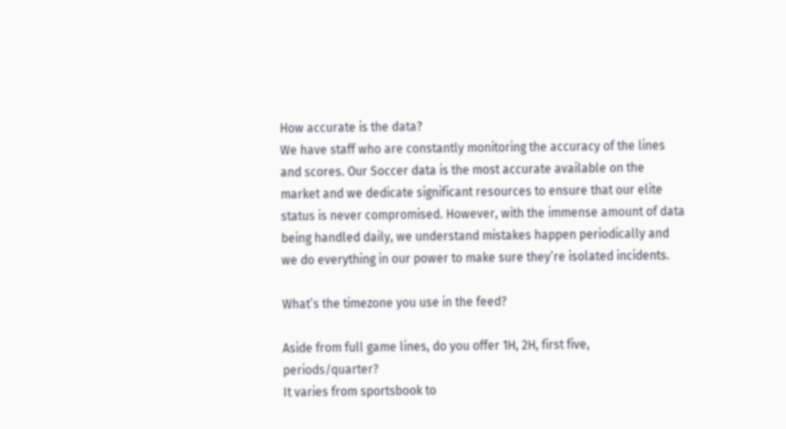How accurate is the data?
We have staff who are constantly monitoring the accuracy of the lines and scores. Our Soccer data is the most accurate available on the market and we dedicate significant resources to ensure that our elite status is never compromised. However, with the immense amount of data being handled daily, we understand mistakes happen periodically and we do everything in our power to make sure they’re isolated incidents.

What’s the timezone you use in the feed?

Aside from full game lines, do you offer 1H, 2H, first five, periods/quarter?
It varies from sportsbook to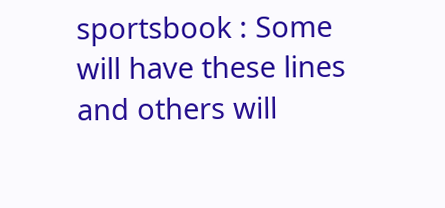sportsbook : Some will have these lines and others will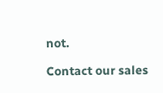not.

Contact our sales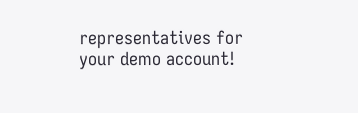representatives for your demo account!